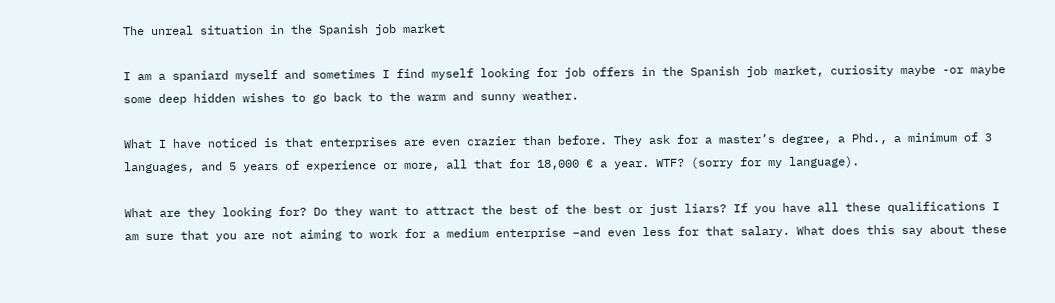The unreal situation in the Spanish job market

I am a spaniard myself and sometimes I find myself looking for job offers in the Spanish job market, curiosity maybe -or maybe some deep hidden wishes to go back to the warm and sunny weather.

What I have noticed is that enterprises are even crazier than before. They ask for a master’s degree, a Phd., a minimum of 3 languages, and 5 years of experience or more, all that for 18,000 € a year. WTF? (sorry for my language).

What are they looking for? Do they want to attract the best of the best or just liars? If you have all these qualifications I am sure that you are not aiming to work for a medium enterprise –and even less for that salary. What does this say about these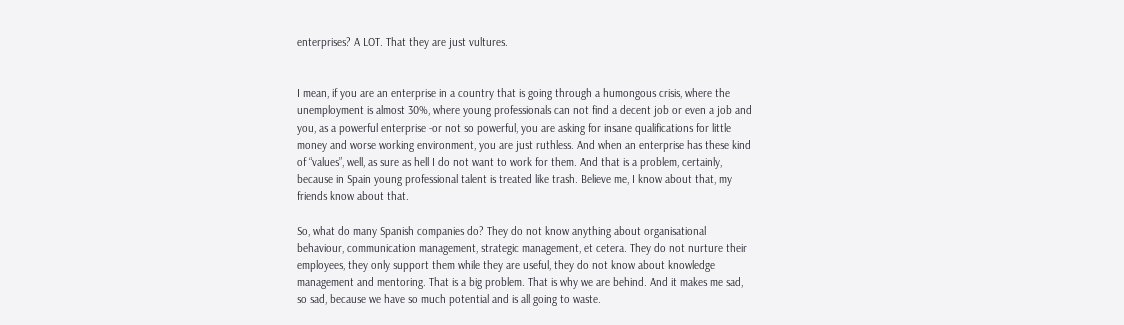enterprises? A LOT. That they are just vultures.


I mean, if you are an enterprise in a country that is going through a humongous crisis, where the unemployment is almost 30%, where young professionals can not find a decent job or even a job and you, as a powerful enterprise -or not so powerful, you are asking for insane qualifications for little money and worse working environment, you are just ruthless. And when an enterprise has these kind of “values”, well, as sure as hell I do not want to work for them. And that is a problem, certainly, because in Spain young professional talent is treated like trash. Believe me, I know about that, my friends know about that.

So, what do many Spanish companies do? They do not know anything about organisational behaviour, communication management, strategic management, et cetera. They do not nurture their employees, they only support them while they are useful, they do not know about knowledge management and mentoring. That is a big problem. That is why we are behind. And it makes me sad, so sad, because we have so much potential and is all going to waste.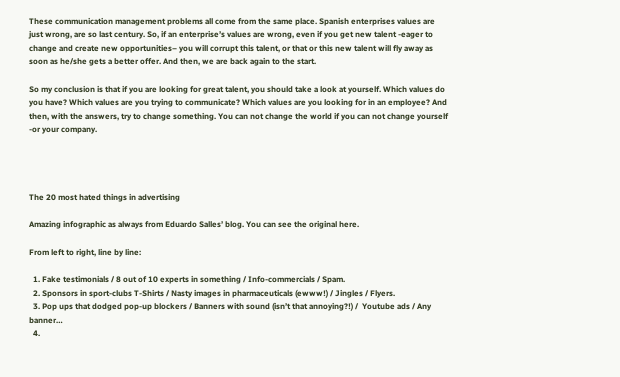These communication management problems all come from the same place. Spanish enterprises values are just wrong, are so last century. So, if an enterprise’s values are wrong, even if you get new talent -eager to change and create new opportunities– you will corrupt this talent, or that or this new talent will fly away as soon as he/she gets a better offer. And then, we are back again to the start.

So my conclusion is that if you are looking for great talent, you should take a look at yourself. Which values do you have? Which values are you trying to communicate? Which values are you looking for in an employee? And then, with the answers, try to change something. You can not change the world if you can not change yourself -or your company.




The 20 most hated things in advertising

Amazing infographic as always from Eduardo Salles’ blog. You can see the original here.

From left to right, line by line:

  1. Fake testimonials / 8 out of 10 experts in something / Info-commercials / Spam.
  2. Sponsors in sport-clubs T-Shirts / Nasty images in pharmaceuticals (ewww!) / Jingles / Flyers.
  3. Pop ups that dodged pop-up blockers / Banners with sound (isn’t that annoying?!) /  Youtube ads / Any banner…
  4.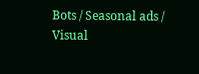Bots / Seasonal ads / Visual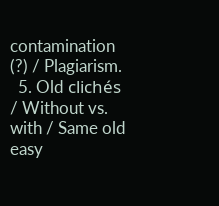contamination (?) / Plagiarism.
  5. Old clichés / Without vs. with / Same old easy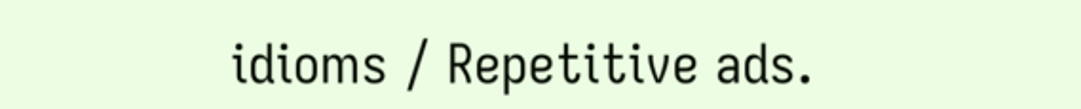idioms / Repetitive ads.